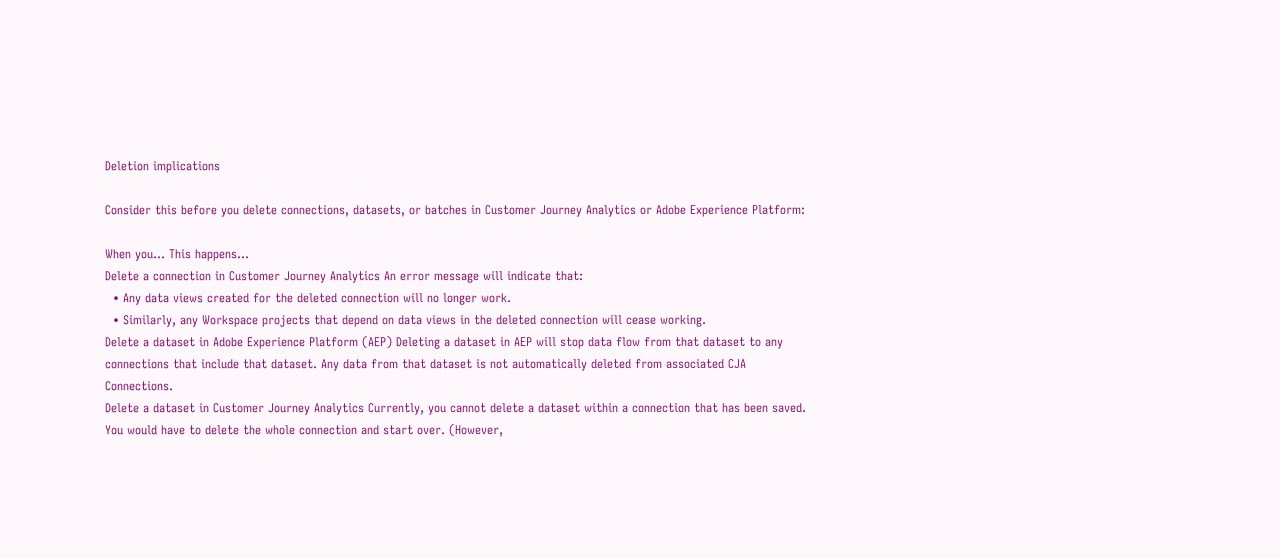Deletion implications

Consider this before you delete connections, datasets, or batches in Customer Journey Analytics or Adobe Experience Platform:

When you… This happens…
Delete a connection in Customer Journey Analytics An error message will indicate that:
  • Any data views created for the deleted connection will no longer work.
  • Similarly, any Workspace projects that depend on data views in the deleted connection will cease working.
Delete a dataset in Adobe Experience Platform (AEP) Deleting a dataset in AEP will stop data flow from that dataset to any connections that include that dataset. Any data from that dataset is not automatically deleted from associated CJA Connections.
Delete a dataset in Customer Journey Analytics Currently, you cannot delete a dataset within a connection that has been saved. You would have to delete the whole connection and start over. (However,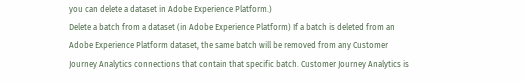you can delete a dataset in Adobe Experience Platform.)
Delete a batch from a dataset (in Adobe Experience Platform) If a batch is deleted from an Adobe Experience Platform dataset, the same batch will be removed from any Customer Journey Analytics connections that contain that specific batch. Customer Journey Analytics is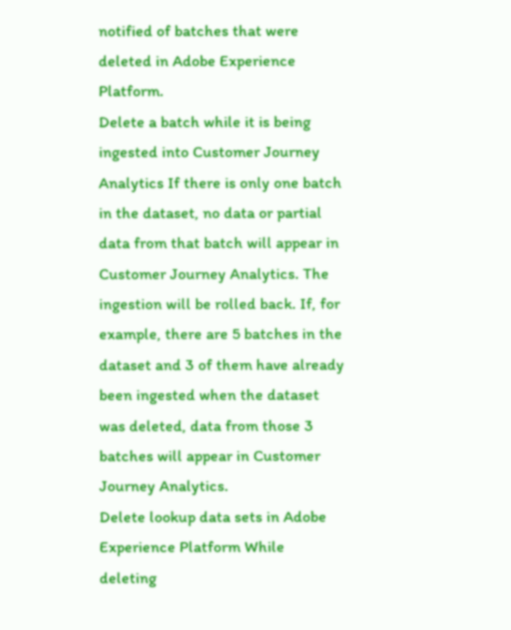notified of batches that were deleted in Adobe Experience Platform.
Delete a batch while it is being ingested into Customer Journey Analytics If there is only one batch in the dataset, no data or partial data from that batch will appear in Customer Journey Analytics. The ingestion will be rolled back. If, for example, there are 5 batches in the dataset and 3 of them have already been ingested when the dataset was deleted, data from those 3 batches will appear in Customer Journey Analytics.
Delete lookup data sets in Adobe Experience Platform While deleting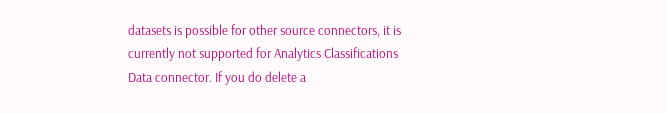datasets is possible for other source connectors, it is currently not supported for Analytics Classifications Data connector. If you do delete a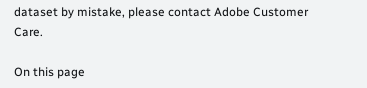dataset by mistake, please contact Adobe Customer Care.

On this page